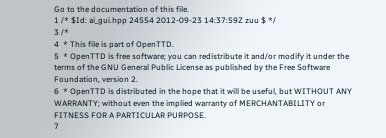Go to the documentation of this file.
1 /* $Id: ai_gui.hpp 24554 2012-09-23 14:37:59Z zuu $ */
3 /*
4  * This file is part of OpenTTD.
5  * OpenTTD is free software; you can redistribute it and/or modify it under the terms of the GNU General Public License as published by the Free Software Foundation, version 2.
6  * OpenTTD is distributed in the hope that it will be useful, but WITHOUT ANY WARRANTY; without even the implied warranty of MERCHANTABILITY or FITNESS FOR A PARTICULAR PURPOSE.
7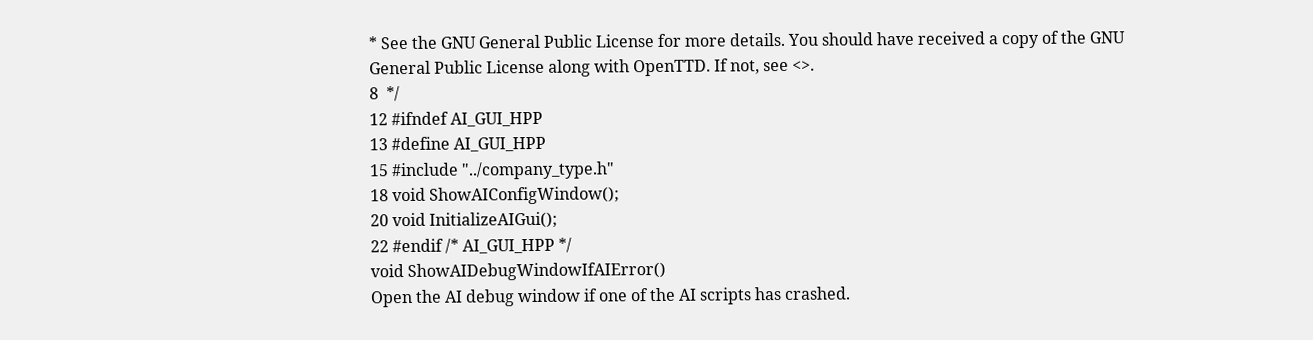* See the GNU General Public License for more details. You should have received a copy of the GNU General Public License along with OpenTTD. If not, see <>.
8  */
12 #ifndef AI_GUI_HPP
13 #define AI_GUI_HPP
15 #include "../company_type.h"
18 void ShowAIConfigWindow();
20 void InitializeAIGui();
22 #endif /* AI_GUI_HPP */
void ShowAIDebugWindowIfAIError()
Open the AI debug window if one of the AI scripts has crashed.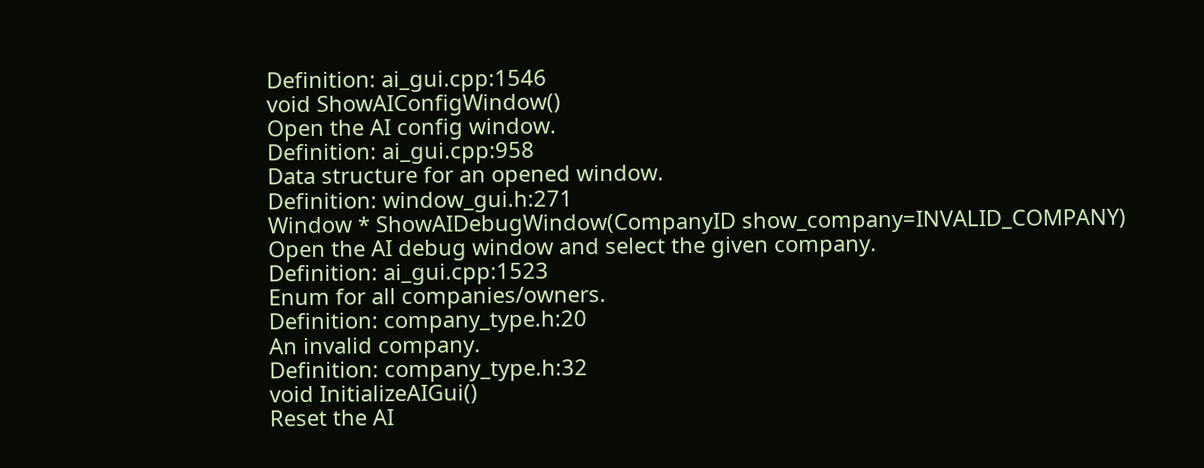Definition: ai_gui.cpp:1546
void ShowAIConfigWindow()
Open the AI config window.
Definition: ai_gui.cpp:958
Data structure for an opened window.
Definition: window_gui.h:271
Window * ShowAIDebugWindow(CompanyID show_company=INVALID_COMPANY)
Open the AI debug window and select the given company.
Definition: ai_gui.cpp:1523
Enum for all companies/owners.
Definition: company_type.h:20
An invalid company.
Definition: company_type.h:32
void InitializeAIGui()
Reset the AI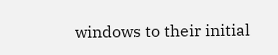windows to their initial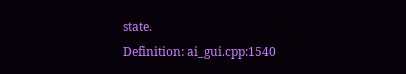state.
Definition: ai_gui.cpp:1540